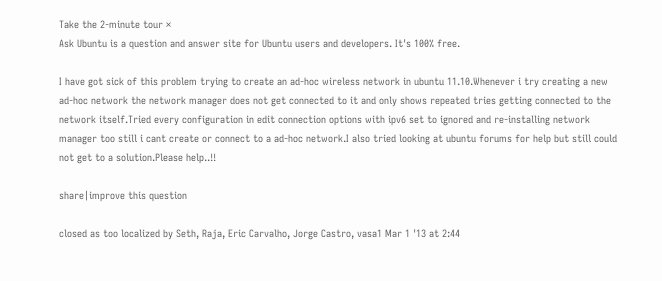Take the 2-minute tour ×
Ask Ubuntu is a question and answer site for Ubuntu users and developers. It's 100% free.

I have got sick of this problem trying to create an ad-hoc wireless network in ubuntu 11.10.Whenever i try creating a new ad-hoc network the network manager does not get connected to it and only shows repeated tries getting connected to the network itself.Tried every configuration in edit connection options with ipv6 set to ignored and re-installing network manager too still i cant create or connect to a ad-hoc network.I also tried looking at ubuntu forums for help but still could not get to a solution.Please help..!!

share|improve this question

closed as too localized by Seth, Raja, Eric Carvalho, Jorge Castro, vasa1 Mar 1 '13 at 2:44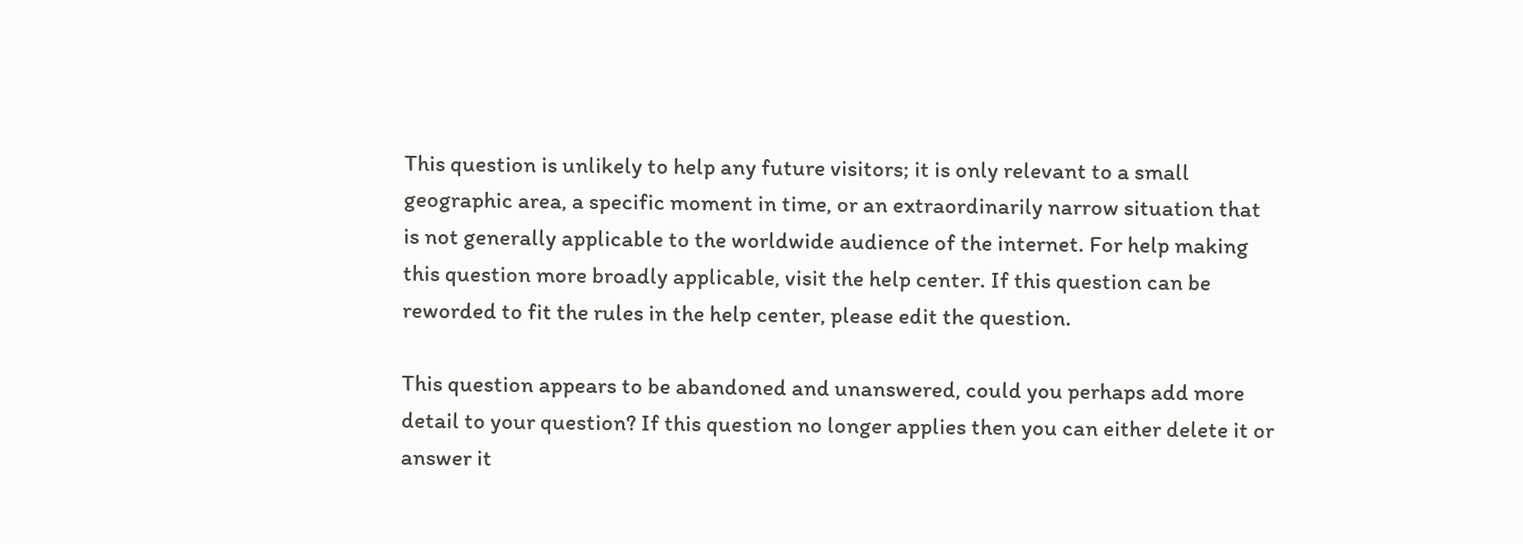This question is unlikely to help any future visitors; it is only relevant to a small geographic area, a specific moment in time, or an extraordinarily narrow situation that is not generally applicable to the worldwide audience of the internet. For help making this question more broadly applicable, visit the help center. If this question can be reworded to fit the rules in the help center, please edit the question.

This question appears to be abandoned and unanswered, could you perhaps add more detail to your question? If this question no longer applies then you can either delete it or answer it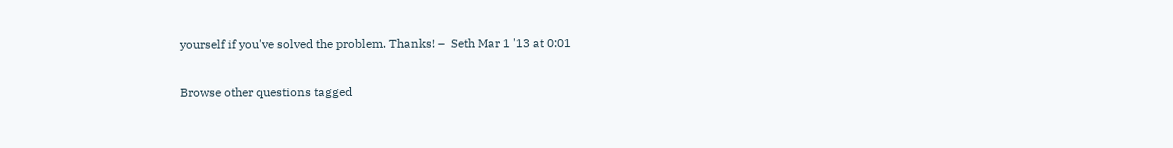yourself if you've solved the problem. Thanks! –  Seth Mar 1 '13 at 0:01

Browse other questions tagged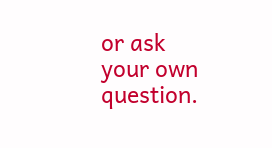or ask your own question.